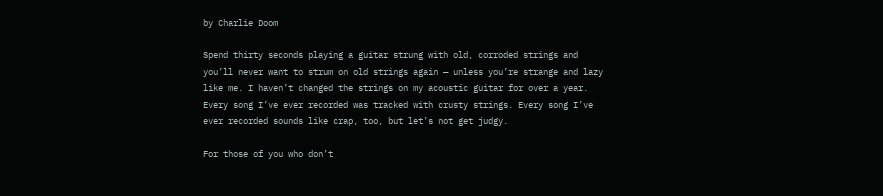by Charlie Doom

Spend thirty seconds playing a guitar strung with old, corroded strings and you’ll never want to strum on old strings again — unless you’re strange and lazy like me. I haven’t changed the strings on my acoustic guitar for over a year. Every song I’ve ever recorded was tracked with crusty strings. Every song I’ve ever recorded sounds like crap, too, but let’s not get judgy.

For those of you who don’t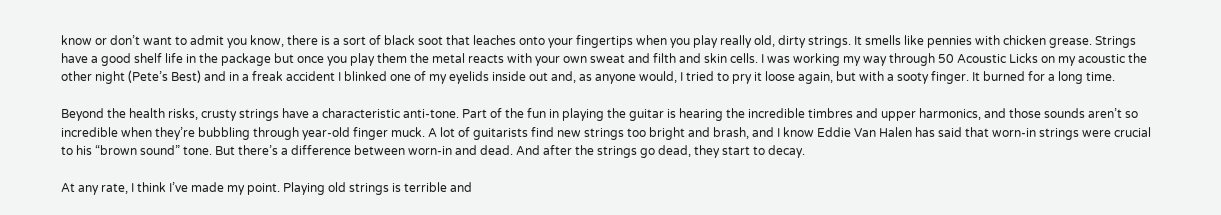know or don’t want to admit you know, there is a sort of black soot that leaches onto your fingertips when you play really old, dirty strings. It smells like pennies with chicken grease. Strings have a good shelf life in the package but once you play them the metal reacts with your own sweat and filth and skin cells. I was working my way through 50 Acoustic Licks on my acoustic the other night (Pete’s Best) and in a freak accident I blinked one of my eyelids inside out and, as anyone would, I tried to pry it loose again, but with a sooty finger. It burned for a long time.

Beyond the health risks, crusty strings have a characteristic anti-tone. Part of the fun in playing the guitar is hearing the incredible timbres and upper harmonics, and those sounds aren’t so incredible when they’re bubbling through year-old finger muck. A lot of guitarists find new strings too bright and brash, and I know Eddie Van Halen has said that worn-in strings were crucial to his “brown sound” tone. But there’s a difference between worn-in and dead. And after the strings go dead, they start to decay.

At any rate, I think I’ve made my point. Playing old strings is terrible and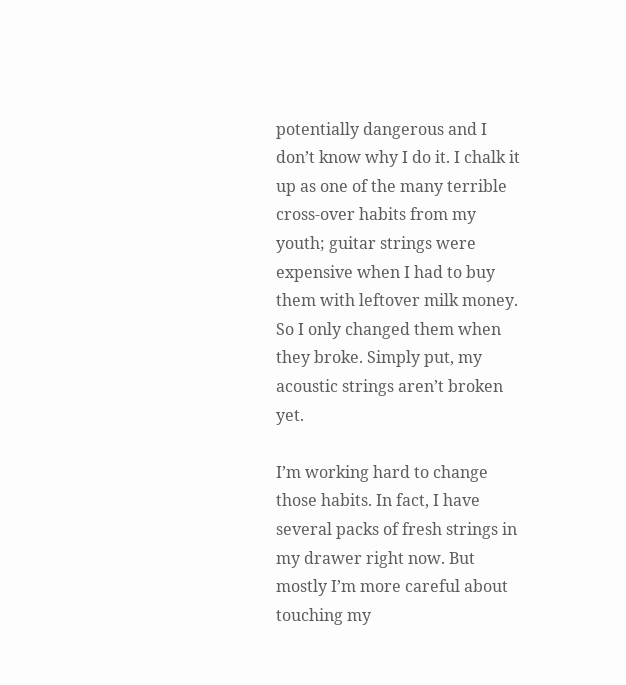potentially dangerous and I don’t know why I do it. I chalk it up as one of the many terrible cross-over habits from my youth; guitar strings were expensive when I had to buy them with leftover milk money. So I only changed them when they broke. Simply put, my acoustic strings aren’t broken yet.

I’m working hard to change those habits. In fact, I have several packs of fresh strings in my drawer right now. But mostly I’m more careful about touching my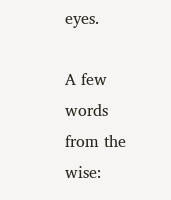eyes.

A few words from the wise: